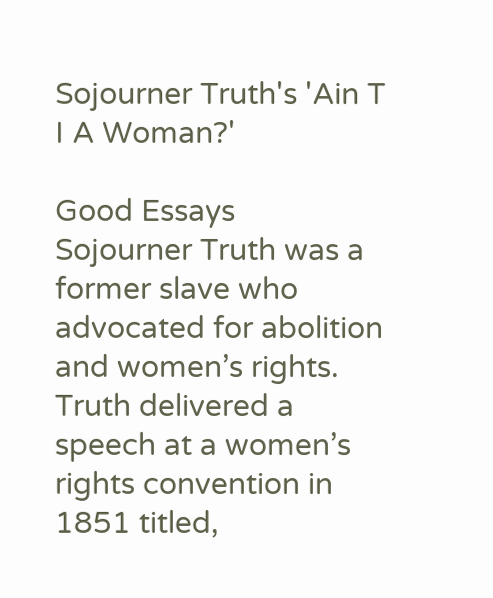Sojourner Truth's 'Ain T I A Woman?'

Good Essays
Sojourner Truth was a former slave who advocated for abolition and women’s rights. Truth delivered a speech at a women’s rights convention in 1851 titled,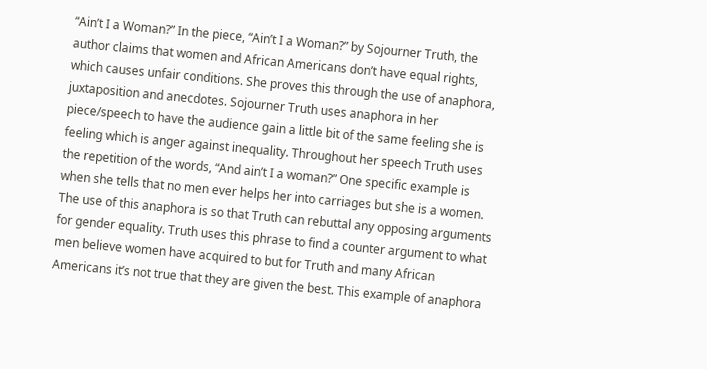“Ain’t I a Woman?” In the piece, “Ain’t I a Woman?” by Sojourner Truth, the author claims that women and African Americans don’t have equal rights, which causes unfair conditions. She proves this through the use of anaphora, juxtaposition and anecdotes. Sojourner Truth uses anaphora in her piece/speech to have the audience gain a little bit of the same feeling she is feeling which is anger against inequality. Throughout her speech Truth uses the repetition of the words, “And ain’t I a woman?” One specific example is when she tells that no men ever helps her into carriages but she is a women. The use of this anaphora is so that Truth can rebuttal any opposing arguments for gender equality. Truth uses this phrase to find a counter argument to what men believe women have acquired to but for Truth and many African Americans it’s not true that they are given the best. This example of anaphora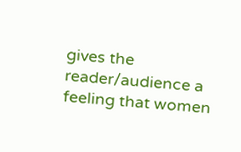gives the reader/audience a feeling that women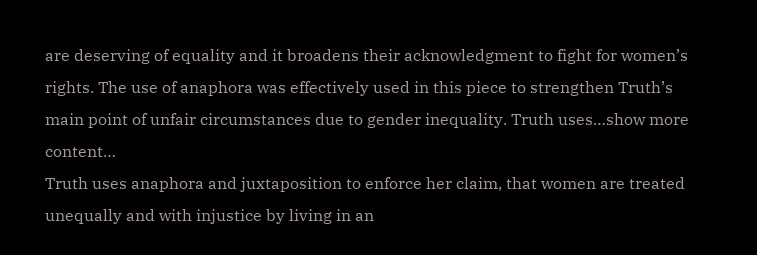are deserving of equality and it broadens their acknowledgment to fight for women’s rights. The use of anaphora was effectively used in this piece to strengthen Truth’s main point of unfair circumstances due to gender inequality. Truth uses…show more content…
Truth uses anaphora and juxtaposition to enforce her claim, that women are treated unequally and with injustice by living in an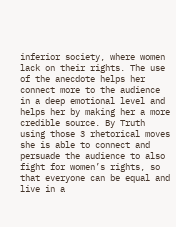inferior society, where women lack on their rights. The use of the anecdote helps her connect more to the audience in a deep emotional level and helps her by making her a more credible source. By Truth using those 3 rhetorical moves she is able to connect and persuade the audience to also fight for women’s rights, so that everyone can be equal and live in a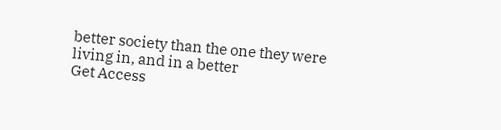better society than the one they were living in, and in a better
Get Access